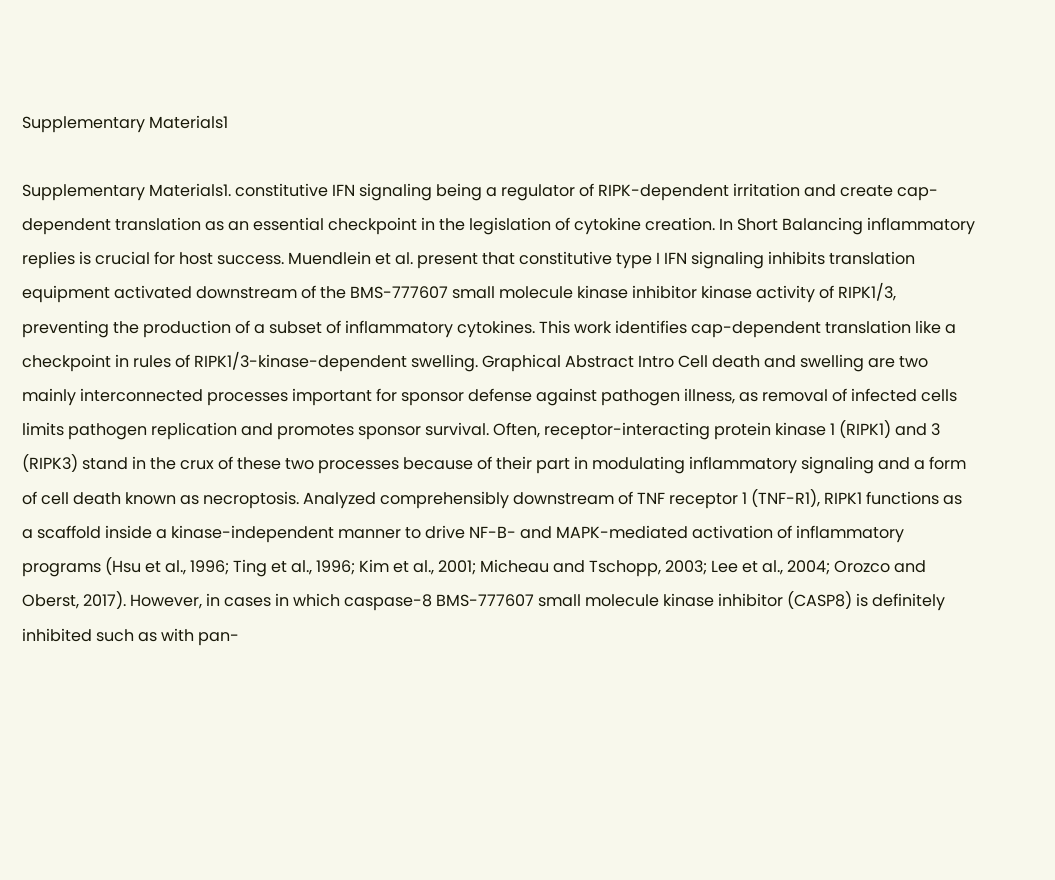Supplementary Materials1

Supplementary Materials1. constitutive IFN signaling being a regulator of RIPK-dependent irritation and create cap-dependent translation as an essential checkpoint in the legislation of cytokine creation. In Short Balancing inflammatory replies is crucial for host success. Muendlein et al. present that constitutive type I IFN signaling inhibits translation equipment activated downstream of the BMS-777607 small molecule kinase inhibitor kinase activity of RIPK1/3, preventing the production of a subset of inflammatory cytokines. This work identifies cap-dependent translation like a checkpoint in rules of RIPK1/3-kinase-dependent swelling. Graphical Abstract Intro Cell death and swelling are two mainly interconnected processes important for sponsor defense against pathogen illness, as removal of infected cells limits pathogen replication and promotes sponsor survival. Often, receptor-interacting protein kinase 1 (RIPK1) and 3 (RIPK3) stand in the crux of these two processes because of their part in modulating inflammatory signaling and a form of cell death known as necroptosis. Analyzed comprehensibly downstream of TNF receptor 1 (TNF-R1), RIPK1 functions as a scaffold inside a kinase-independent manner to drive NF-B- and MAPK-mediated activation of inflammatory programs (Hsu et al., 1996; Ting et al., 1996; Kim et al., 2001; Micheau and Tschopp, 2003; Lee et al., 2004; Orozco and Oberst, 2017). However, in cases in which caspase-8 BMS-777607 small molecule kinase inhibitor (CASP8) is definitely inhibited such as with pan-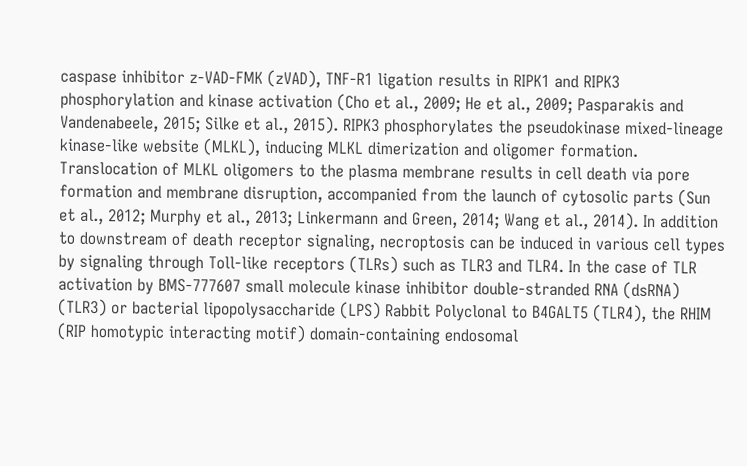caspase inhibitor z-VAD-FMK (zVAD), TNF-R1 ligation results in RIPK1 and RIPK3 phosphorylation and kinase activation (Cho et al., 2009; He et al., 2009; Pasparakis and Vandenabeele, 2015; Silke et al., 2015). RIPK3 phosphorylates the pseudokinase mixed-lineage kinase-like website (MLKL), inducing MLKL dimerization and oligomer formation. Translocation of MLKL oligomers to the plasma membrane results in cell death via pore formation and membrane disruption, accompanied from the launch of cytosolic parts (Sun et al., 2012; Murphy et al., 2013; Linkermann and Green, 2014; Wang et al., 2014). In addition to downstream of death receptor signaling, necroptosis can be induced in various cell types by signaling through Toll-like receptors (TLRs) such as TLR3 and TLR4. In the case of TLR activation by BMS-777607 small molecule kinase inhibitor double-stranded RNA (dsRNA) (TLR3) or bacterial lipopolysaccharide (LPS) Rabbit Polyclonal to B4GALT5 (TLR4), the RHIM (RIP homotypic interacting motif) domain-containing endosomal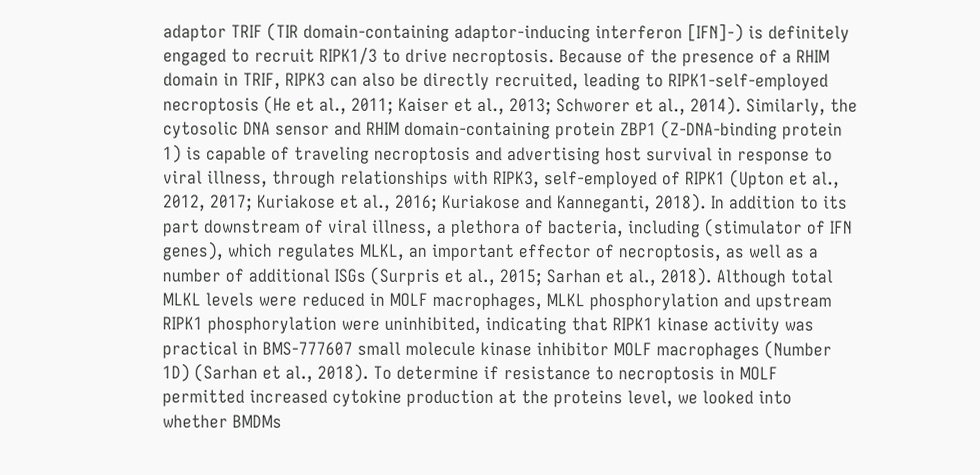adaptor TRIF (TIR domain-containing adaptor-inducing interferon [IFN]-) is definitely engaged to recruit RIPK1/3 to drive necroptosis. Because of the presence of a RHIM domain in TRIF, RIPK3 can also be directly recruited, leading to RIPK1-self-employed necroptosis (He et al., 2011; Kaiser et al., 2013; Schworer et al., 2014). Similarly, the cytosolic DNA sensor and RHIM domain-containing protein ZBP1 (Z-DNA-binding protein 1) is capable of traveling necroptosis and advertising host survival in response to viral illness, through relationships with RIPK3, self-employed of RIPK1 (Upton et al., 2012, 2017; Kuriakose et al., 2016; Kuriakose and Kanneganti, 2018). In addition to its part downstream of viral illness, a plethora of bacteria, including (stimulator of IFN genes), which regulates MLKL, an important effector of necroptosis, as well as a number of additional ISGs (Surpris et al., 2015; Sarhan et al., 2018). Although total MLKL levels were reduced in MOLF macrophages, MLKL phosphorylation and upstream RIPK1 phosphorylation were uninhibited, indicating that RIPK1 kinase activity was practical in BMS-777607 small molecule kinase inhibitor MOLF macrophages (Number 1D) (Sarhan et al., 2018). To determine if resistance to necroptosis in MOLF permitted increased cytokine production at the proteins level, we looked into whether BMDMs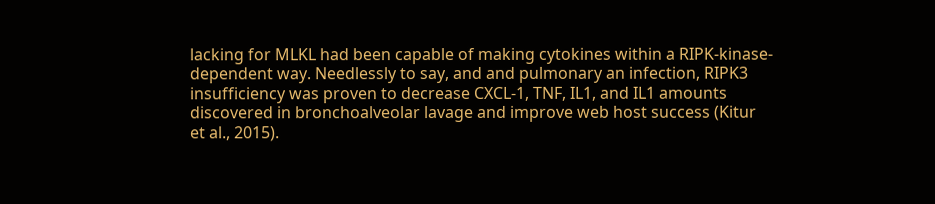lacking for MLKL had been capable of making cytokines within a RIPK-kinase-dependent way. Needlessly to say, and and pulmonary an infection, RIPK3 insufficiency was proven to decrease CXCL-1, TNF, IL1, and IL1 amounts discovered in bronchoalveolar lavage and improve web host success (Kitur et al., 2015).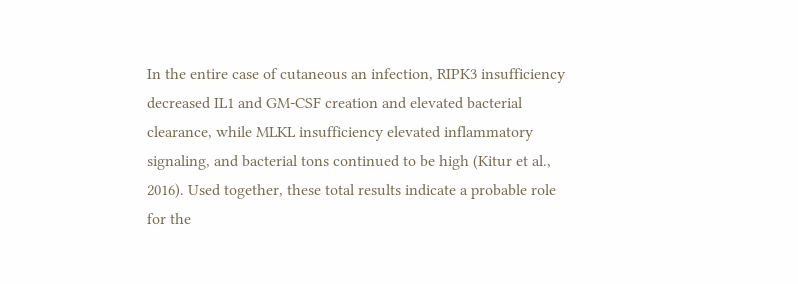In the entire case of cutaneous an infection, RIPK3 insufficiency decreased IL1 and GM-CSF creation and elevated bacterial clearance, while MLKL insufficiency elevated inflammatory signaling, and bacterial tons continued to be high (Kitur et al., 2016). Used together, these total results indicate a probable role for the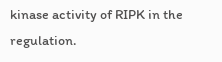kinase activity of RIPK in the regulation.